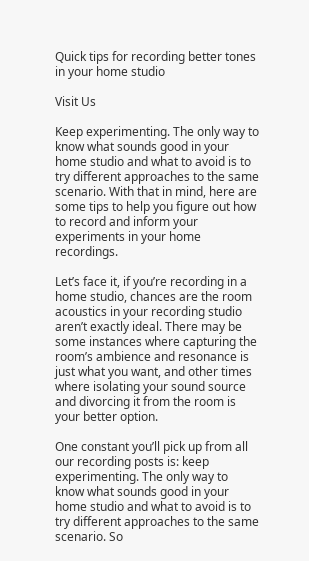Quick tips for recording better tones in your home studio

Visit Us

Keep experimenting. The only way to know what sounds good in your home studio and what to avoid is to try different approaches to the same scenario. With that in mind, here are some tips to help you figure out how to record and inform your experiments in your home recordings.

Let’s face it, if you’re recording in a home studio, chances are the room acoustics in your recording studio aren’t exactly ideal. There may be some instances where capturing the room’s ambience and resonance is just what you want, and other times where isolating your sound source and divorcing it from the room is your better option.

One constant you’ll pick up from all our recording posts is: keep experimenting. The only way to know what sounds good in your home studio and what to avoid is to try different approaches to the same scenario. So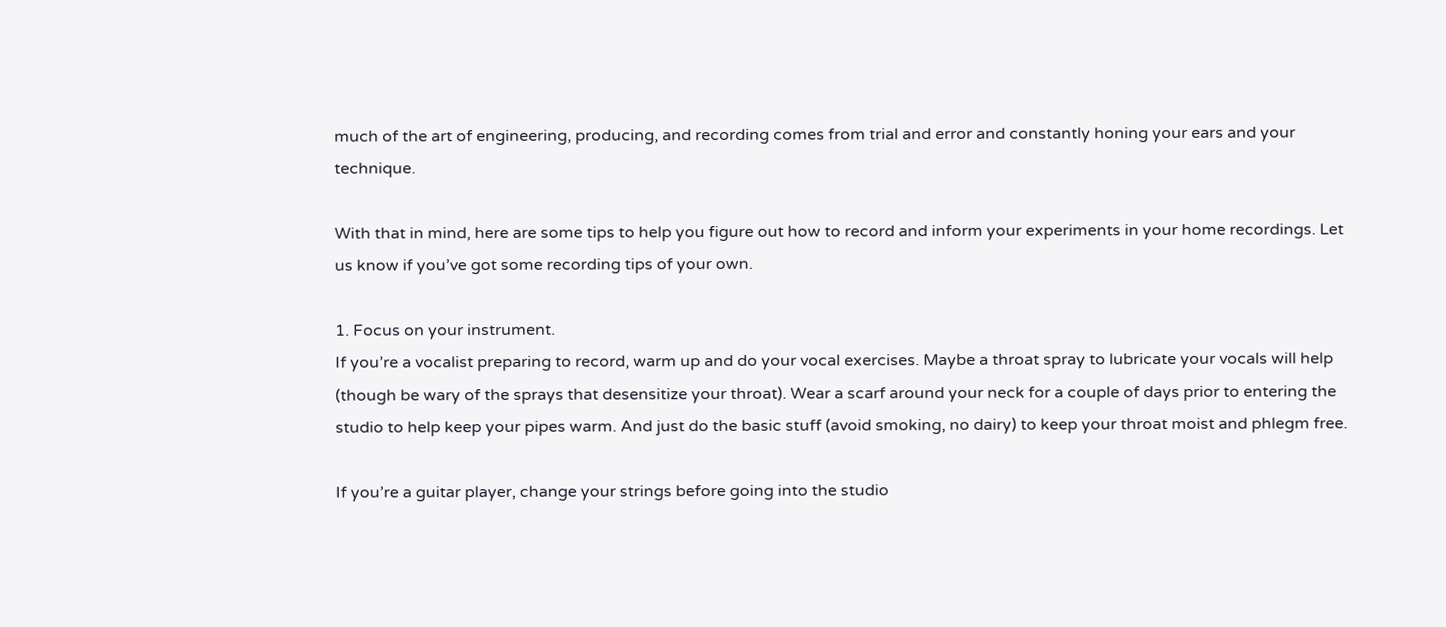much of the art of engineering, producing, and recording comes from trial and error and constantly honing your ears and your technique.

With that in mind, here are some tips to help you figure out how to record and inform your experiments in your home recordings. Let us know if you’ve got some recording tips of your own.

1. Focus on your instrument.
If you’re a vocalist preparing to record, warm up and do your vocal exercises. Maybe a throat spray to lubricate your vocals will help (though be wary of the sprays that desensitize your throat). Wear a scarf around your neck for a couple of days prior to entering the studio to help keep your pipes warm. And just do the basic stuff (avoid smoking, no dairy) to keep your throat moist and phlegm free.

If you’re a guitar player, change your strings before going into the studio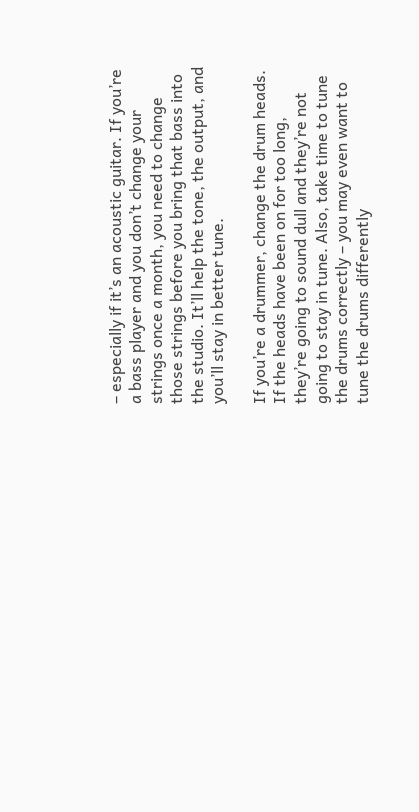– especially if it’s an acoustic guitar. If you’re a bass player and you don’t change your strings once a month, you need to change those strings before you bring that bass into the studio. It’ll help the tone, the output, and you’ll stay in better tune.

If you’re a drummer, change the drum heads. If the heads have been on for too long, they’re going to sound dull and they’re not going to stay in tune. Also, take time to tune the drums correctly – you may even want to tune the drums differently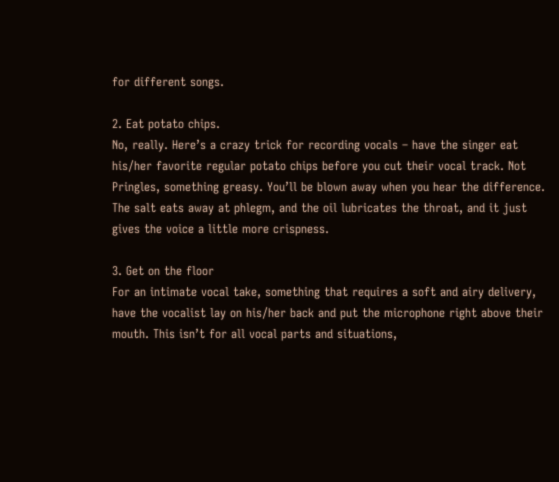for different songs.

2. Eat potato chips.
No, really. Here’s a crazy trick for recording vocals – have the singer eat his/her favorite regular potato chips before you cut their vocal track. Not Pringles, something greasy. You’ll be blown away when you hear the difference. The salt eats away at phlegm, and the oil lubricates the throat, and it just gives the voice a little more crispness.

3. Get on the floor
For an intimate vocal take, something that requires a soft and airy delivery, have the vocalist lay on his/her back and put the microphone right above their mouth. This isn’t for all vocal parts and situations,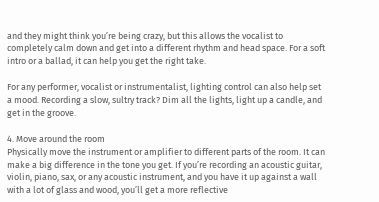and they might think you’re being crazy, but this allows the vocalist to completely calm down and get into a different rhythm and head space. For a soft intro or a ballad, it can help you get the right take.

For any performer, vocalist or instrumentalist, lighting control can also help set a mood. Recording a slow, sultry track? Dim all the lights, light up a candle, and get in the groove.

4. Move around the room
Physically move the instrument or amplifier to different parts of the room. It can make a big difference in the tone you get. If you’re recording an acoustic guitar, violin, piano, sax, or any acoustic instrument, and you have it up against a wall with a lot of glass and wood, you’ll get a more reflective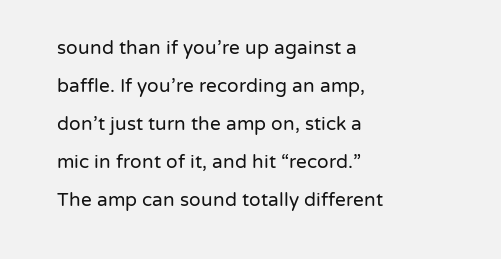sound than if you’re up against a baffle. If you’re recording an amp, don’t just turn the amp on, stick a mic in front of it, and hit “record.” The amp can sound totally different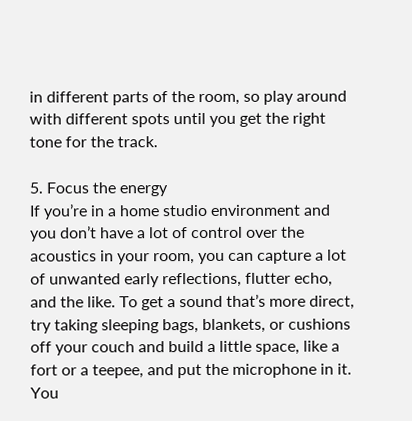in different parts of the room, so play around with different spots until you get the right tone for the track.

5. Focus the energy
If you’re in a home studio environment and you don’t have a lot of control over the acoustics in your room, you can capture a lot of unwanted early reflections, flutter echo, and the like. To get a sound that’s more direct, try taking sleeping bags, blankets, or cushions off your couch and build a little space, like a fort or a teepee, and put the microphone in it. You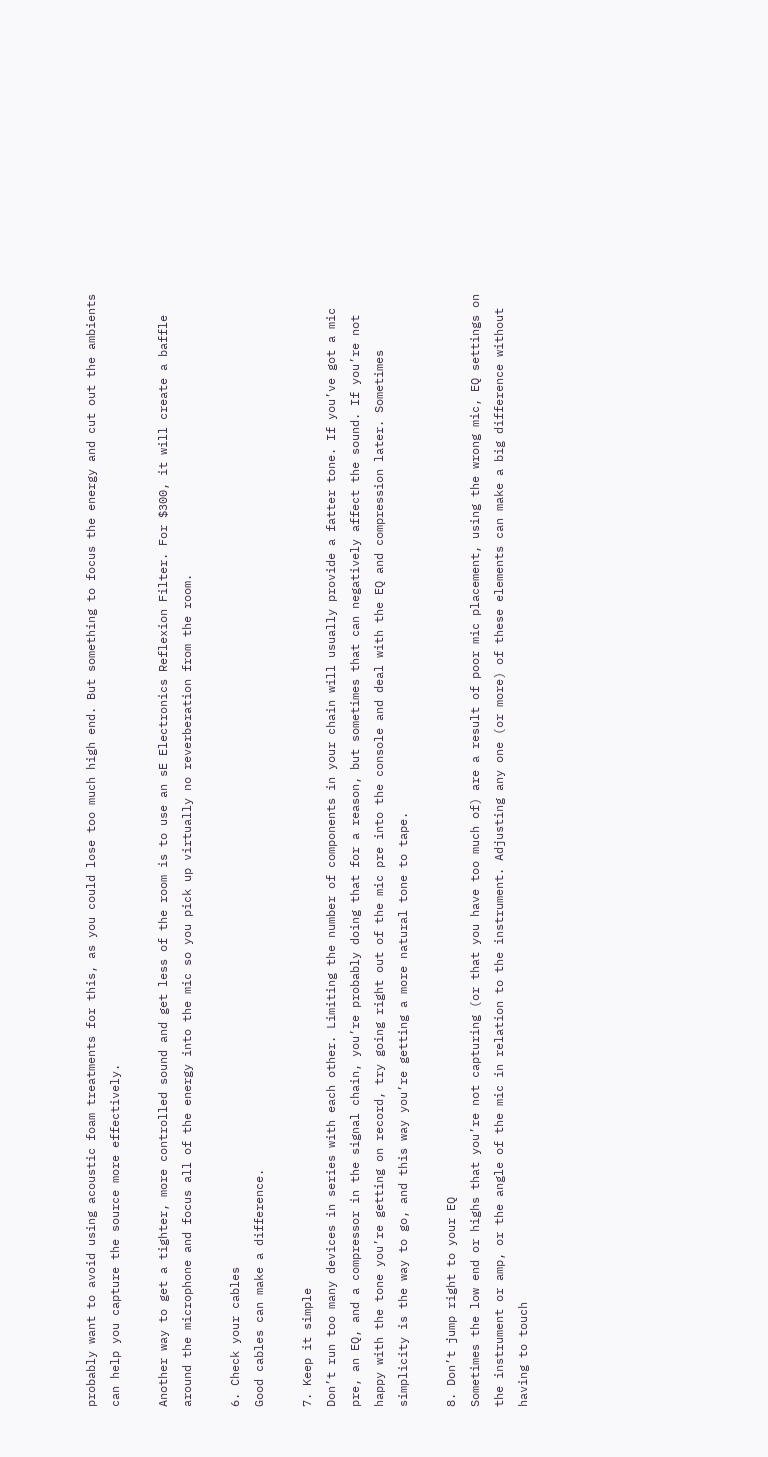probably want to avoid using acoustic foam treatments for this, as you could lose too much high end. But something to focus the energy and cut out the ambients can help you capture the source more effectively.

Another way to get a tighter, more controlled sound and get less of the room is to use an sE Electronics Reflexion Filter. For $300, it will create a baffle around the microphone and focus all of the energy into the mic so you pick up virtually no reverberation from the room.

6. Check your cables
Good cables can make a difference.

7. Keep it simple
Don’t run too many devices in series with each other. Limiting the number of components in your chain will usually provide a fatter tone. If you’ve got a mic pre, an EQ, and a compressor in the signal chain, you’re probably doing that for a reason, but sometimes that can negatively affect the sound. If you’re not happy with the tone you’re getting on record, try going right out of the mic pre into the console and deal with the EQ and compression later. Sometimes simplicity is the way to go, and this way you’re getting a more natural tone to tape.

8. Don’t jump right to your EQ
Sometimes the low end or highs that you’re not capturing (or that you have too much of) are a result of poor mic placement, using the wrong mic, EQ settings on the instrument or amp, or the angle of the mic in relation to the instrument. Adjusting any one (or more) of these elements can make a big difference without having to touch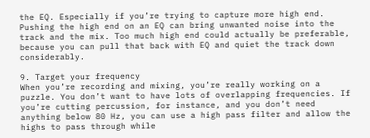the EQ. Especially if you’re trying to capture more high end. Pushing the high end on an EQ can bring unwanted noise into the track and the mix. Too much high end could actually be preferable, because you can pull that back with EQ and quiet the track down considerably.

9. Target your frequency
When you’re recording and mixing, you’re really working on a puzzle. You don’t want to have lots of overlapping frequencies. If you’re cutting percussion, for instance, and you don’t need anything below 80 Hz, you can use a high pass filter and allow the highs to pass through while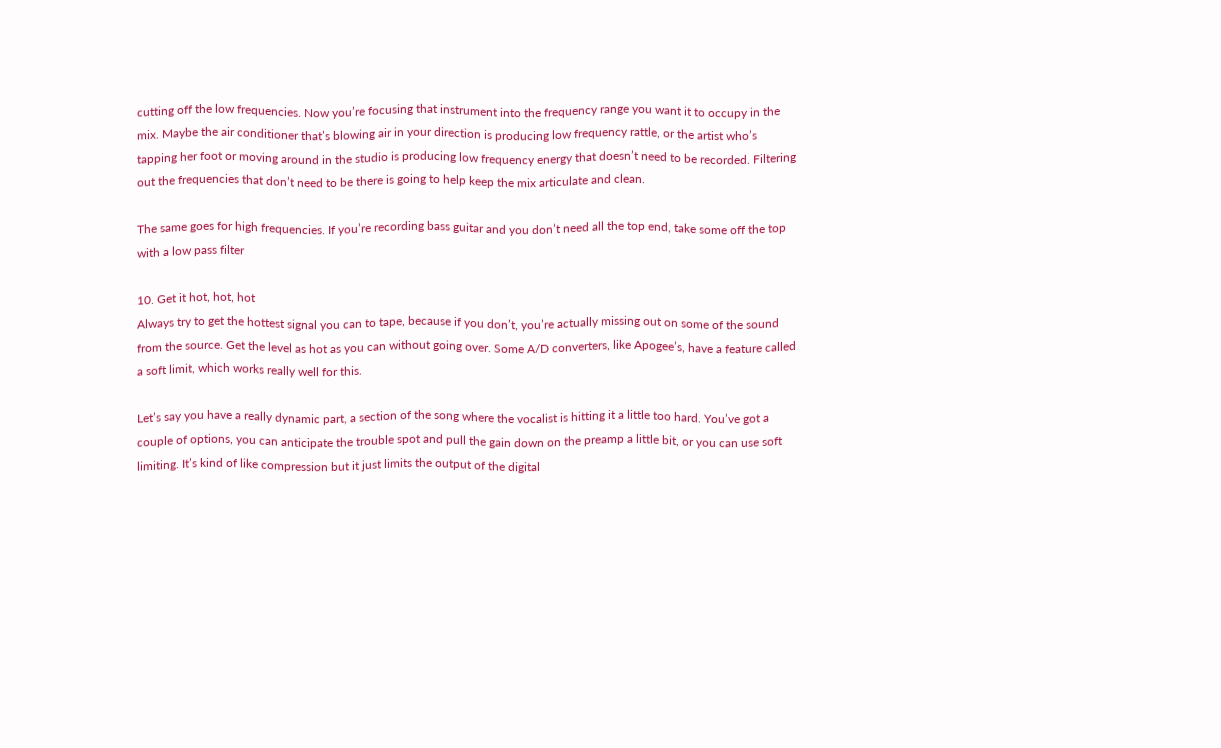cutting off the low frequencies. Now you’re focusing that instrument into the frequency range you want it to occupy in the mix. Maybe the air conditioner that’s blowing air in your direction is producing low frequency rattle, or the artist who’s tapping her foot or moving around in the studio is producing low frequency energy that doesn’t need to be recorded. Filtering out the frequencies that don’t need to be there is going to help keep the mix articulate and clean.

The same goes for high frequencies. If you’re recording bass guitar and you don’t need all the top end, take some off the top with a low pass filter

10. Get it hot, hot, hot
Always try to get the hottest signal you can to tape, because if you don’t, you’re actually missing out on some of the sound from the source. Get the level as hot as you can without going over. Some A/D converters, like Apogee’s, have a feature called a soft limit, which works really well for this.

Let’s say you have a really dynamic part, a section of the song where the vocalist is hitting it a little too hard. You’ve got a couple of options, you can anticipate the trouble spot and pull the gain down on the preamp a little bit, or you can use soft limiting. It’s kind of like compression but it just limits the output of the digital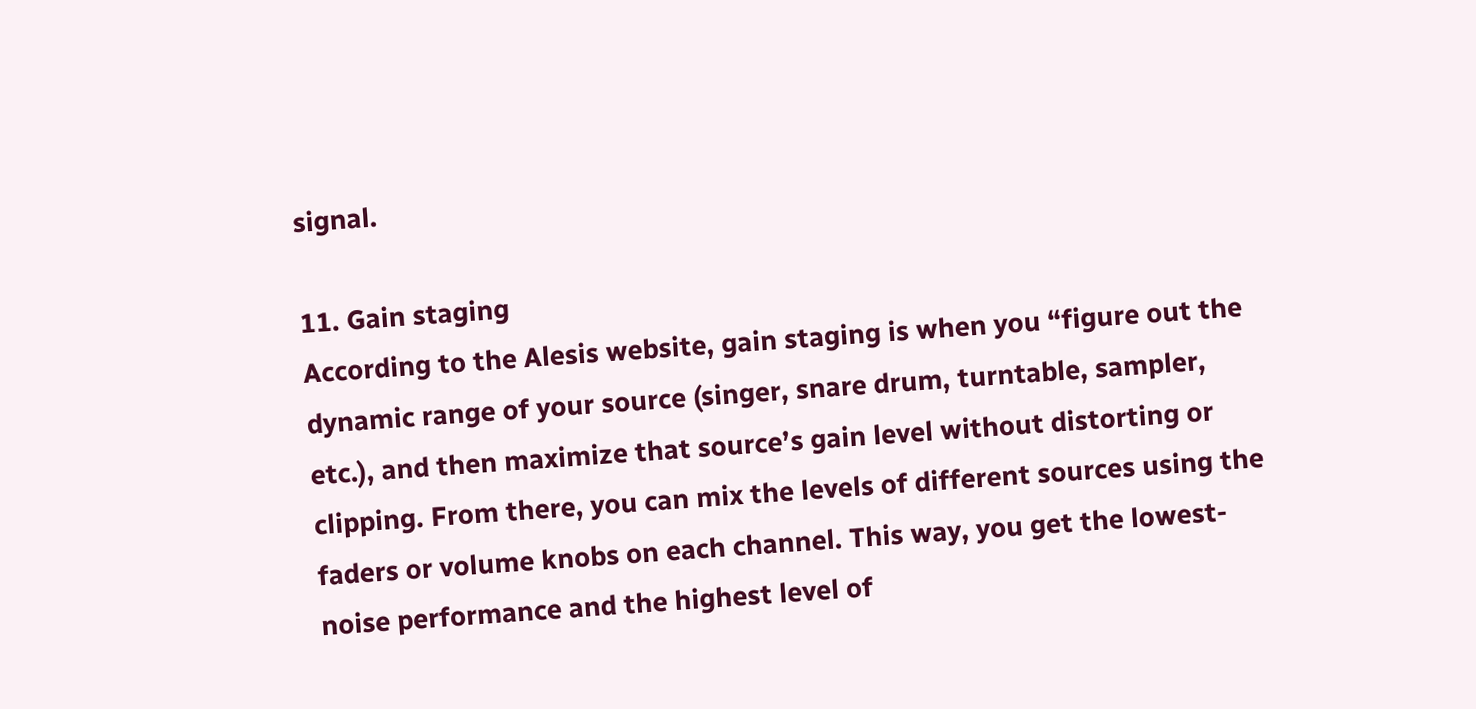signal.

11. Gain staging
According to the Alesis website, gain staging is when you “figure out the dynamic range of your source (singer, snare drum, turntable, sampler, etc.), and then maximize that source’s gain level without distorting or clipping. From there, you can mix the levels of different sources using the faders or volume knobs on each channel. This way, you get the lowest-noise performance and the highest level of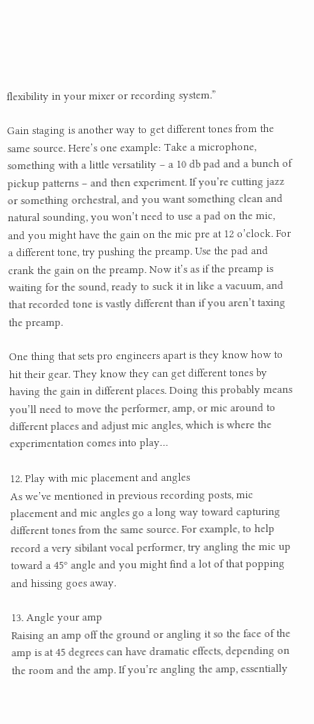flexibility in your mixer or recording system.”

Gain staging is another way to get different tones from the same source. Here’s one example: Take a microphone, something with a little versatility – a 10 db pad and a bunch of pickup patterns – and then experiment. If you’re cutting jazz or something orchestral, and you want something clean and natural sounding, you won’t need to use a pad on the mic, and you might have the gain on the mic pre at 12 o’clock. For a different tone, try pushing the preamp. Use the pad and crank the gain on the preamp. Now it’s as if the preamp is waiting for the sound, ready to suck it in like a vacuum, and that recorded tone is vastly different than if you aren’t taxing the preamp.

One thing that sets pro engineers apart is they know how to hit their gear. They know they can get different tones by having the gain in different places. Doing this probably means you’ll need to move the performer, amp, or mic around to different places and adjust mic angles, which is where the experimentation comes into play…

12. Play with mic placement and angles
As we’ve mentioned in previous recording posts, mic placement and mic angles go a long way toward capturing different tones from the same source. For example, to help record a very sibilant vocal performer, try angling the mic up toward a 45º angle and you might find a lot of that popping and hissing goes away.

13. Angle your amp
Raising an amp off the ground or angling it so the face of the amp is at 45 degrees can have dramatic effects, depending on the room and the amp. If you’re angling the amp, essentially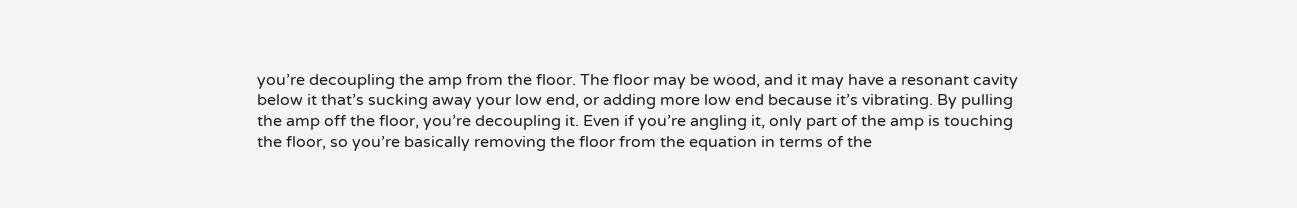you’re decoupling the amp from the floor. The floor may be wood, and it may have a resonant cavity below it that’s sucking away your low end, or adding more low end because it’s vibrating. By pulling the amp off the floor, you’re decoupling it. Even if you’re angling it, only part of the amp is touching the floor, so you’re basically removing the floor from the equation in terms of the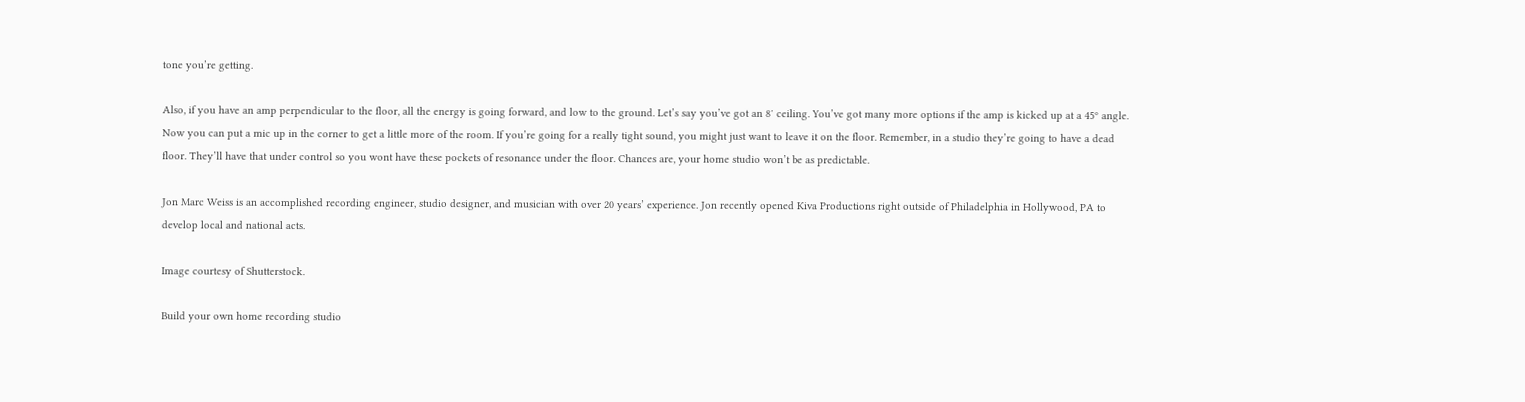tone you’re getting.

Also, if you have an amp perpendicular to the floor, all the energy is going forward, and low to the ground. Let’s say you’ve got an 8′ ceiling. You’ve got many more options if the amp is kicked up at a 45º angle. Now you can put a mic up in the corner to get a little more of the room. If you’re going for a really tight sound, you might just want to leave it on the floor. Remember, in a studio they’re going to have a dead floor. They’ll have that under control so you wont have these pockets of resonance under the floor. Chances are, your home studio won’t be as predictable.

Jon Marc Weiss is an accomplished recording engineer, studio designer, and musician with over 20 years’ experience. Jon recently opened Kiva Productions right outside of Philadelphia in Hollywood, PA to develop local and national acts.

Image courtesy of Shutterstock.

Build your own home recording studio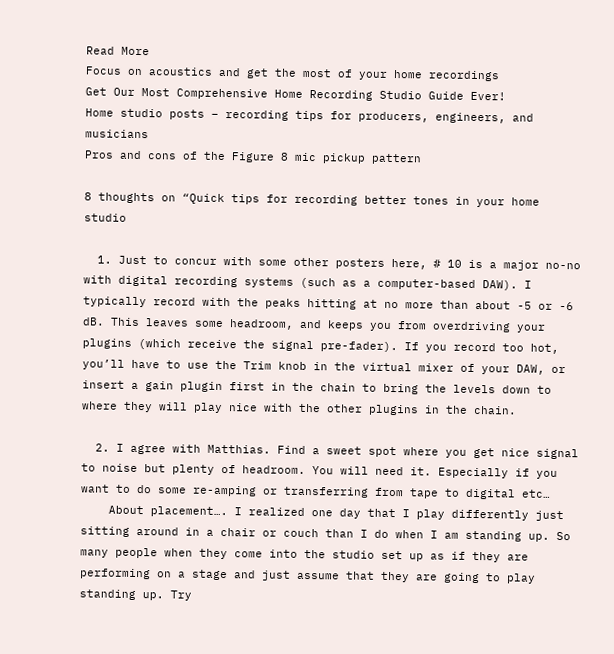Read More
Focus on acoustics and get the most of your home recordings
Get Our Most Comprehensive Home Recording Studio Guide Ever!
Home studio posts – recording tips for producers, engineers, and musicians
Pros and cons of the Figure 8 mic pickup pattern

8 thoughts on “Quick tips for recording better tones in your home studio

  1. Just to concur with some other posters here, # 10 is a major no-no with digital recording systems (such as a computer-based DAW). I typically record with the peaks hitting at no more than about -5 or -6 dB. This leaves some headroom, and keeps you from overdriving your plugins (which receive the signal pre-fader). If you record too hot, you’ll have to use the Trim knob in the virtual mixer of your DAW, or insert a gain plugin first in the chain to bring the levels down to where they will play nice with the other plugins in the chain.

  2. I agree with Matthias. Find a sweet spot where you get nice signal to noise but plenty of headroom. You will need it. Especially if you want to do some re-amping or transferring from tape to digital etc…
    About placement…. I realized one day that I play differently just sitting around in a chair or couch than I do when I am standing up. So many people when they come into the studio set up as if they are performing on a stage and just assume that they are going to play standing up. Try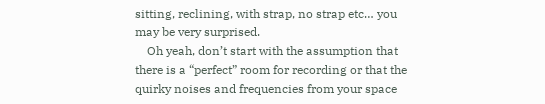sitting, reclining, with strap, no strap etc… you may be very surprised.
    Oh yeah, don’t start with the assumption that there is a “perfect” room for recording or that the quirky noises and frequencies from your space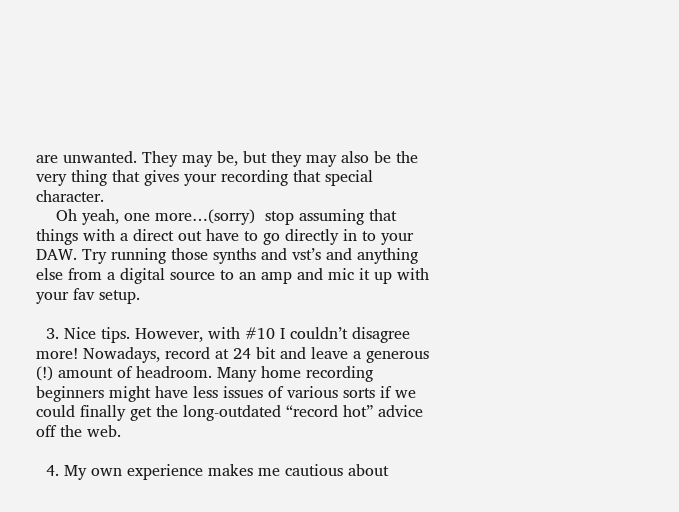are unwanted. They may be, but they may also be the very thing that gives your recording that special character.
    Oh yeah, one more…(sorry)  stop assuming that things with a direct out have to go directly in to your DAW. Try running those synths and vst’s and anything else from a digital source to an amp and mic it up with your fav setup.

  3. Nice tips. However, with #10 I couldn’t disagree more! Nowadays, record at 24 bit and leave a generous (!) amount of headroom. Many home recording beginners might have less issues of various sorts if we could finally get the long-outdated “record hot” advice off the web.

  4. My own experience makes me cautious about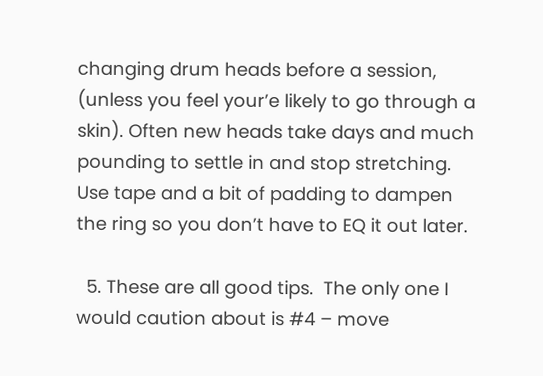changing drum heads before a session, (unless you feel your’e likely to go through a skin). Often new heads take days and much pounding to settle in and stop stretching. Use tape and a bit of padding to dampen the ring so you don’t have to EQ it out later.

  5. These are all good tips.  The only one I would caution about is #4 – move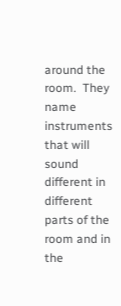around the room.  They name instruments that will sound different in different parts of the room and in the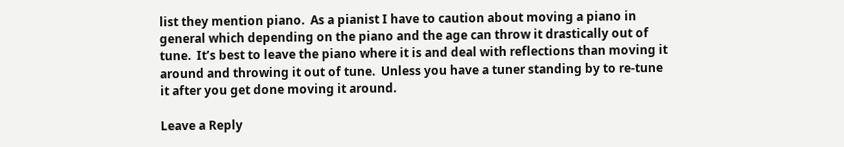list they mention piano.  As a pianist I have to caution about moving a piano in general which depending on the piano and the age can throw it drastically out of tune.  It’s best to leave the piano where it is and deal with reflections than moving it around and throwing it out of tune.  Unless you have a tuner standing by to re-tune it after you get done moving it around.

Leave a Reply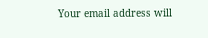Your email address will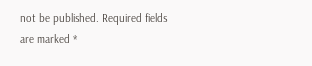not be published. Required fields are marked *